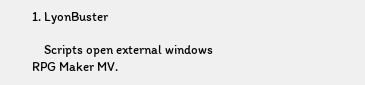1. LyonBuster

    Scripts open external windows RPG Maker MV.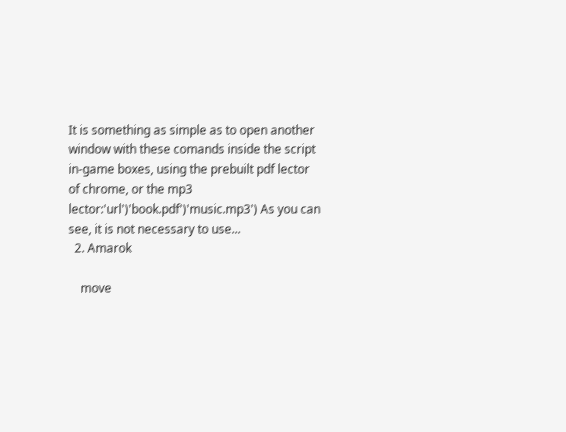It is something as simple as to open another window with these comands inside the script in-game boxes, using the prebuilt pdf lector of chrome, or the mp3 lector:'url')'book.pdf')'music.mp3') As you can see, it is not necessary to use...
  2. Amarok

    move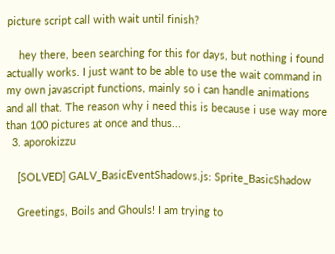picture script call with wait until finish?

    hey there, been searching for this for days, but nothing i found actually works. I just want to be able to use the wait command in my own javascript functions, mainly so i can handle animations and all that. The reason why i need this is because i use way more than 100 pictures at once and thus...
  3. aporokizzu

    [SOLVED] GALV_BasicEventShadows.js: Sprite_BasicShadow

    Greetings, Boils and Ghouls! I am trying to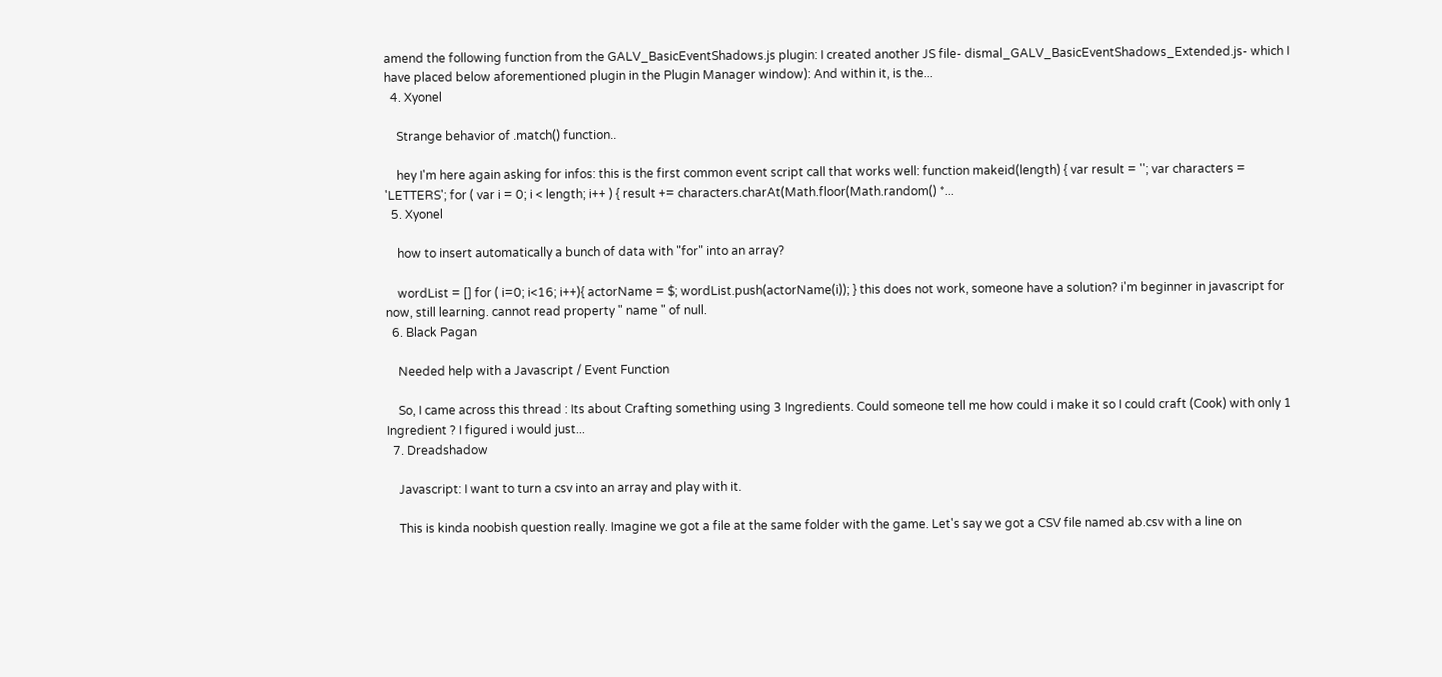amend the following function from the GALV_BasicEventShadows.js plugin: I created another JS file- dismal_GALV_BasicEventShadows_Extended.js- which I have placed below aforementioned plugin in the Plugin Manager window): And within it, is the...
  4. Xyonel

    Strange behavior of .match() function..

    hey I'm here again asking for infos: this is the first common event script call that works well: function makeid(length) { var result = ''; var characters = 'LETTERS'; for ( var i = 0; i < length; i++ ) { result += characters.charAt(Math.floor(Math.random() *...
  5. Xyonel

    how to insert automatically a bunch of data with "for" into an array?

    wordList = [] for ( i=0; i<16; i++){ actorName = $; wordList.push(actorName(i)); } this does not work, someone have a solution? i'm beginner in javascript for now, still learning. cannot read property " name " of null.
  6. Black Pagan

    Needed help with a Javascript / Event Function

    So, I came across this thread : Its about Crafting something using 3 Ingredients. Could someone tell me how could i make it so I could craft (Cook) with only 1 Ingredient ? I figured i would just...
  7. Dreadshadow

    Javascript: I want to turn a csv into an array and play with it.

    This is kinda noobish question really. Imagine we got a file at the same folder with the game. Let's say we got a CSV file named ab.csv with a line on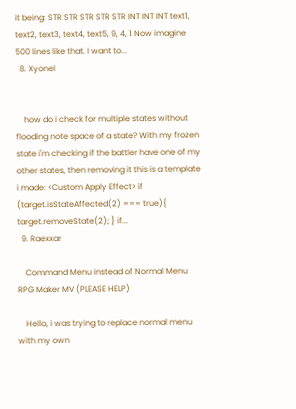it being: STR STR STR STR STR INT INT INT text1, text2, text3, text4, text5, 9, 4, 1 Now imagine 500 lines like that. I want to...
  8. Xyonel


    how do i check for multiple states without flooding note space of a state? With my frozen state i'm checking if the battler have one of my other states, then removing it this is a template i made: <Custom Apply Effect> if (target.isStateAffected(2) === true){ target.removeState(2); } if...
  9. Raexxar

    Command Menu instead of Normal Menu RPG Maker MV (PLEASE HELP)

    Hello, i was trying to replace normal menu with my own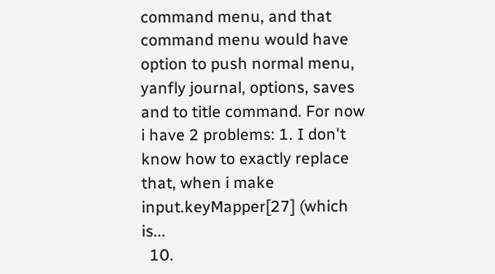command menu, and that command menu would have option to push normal menu, yanfly journal, options, saves and to title command. For now i have 2 problems: 1. I don't know how to exactly replace that, when i make input.keyMapper[27] (which is...
  10.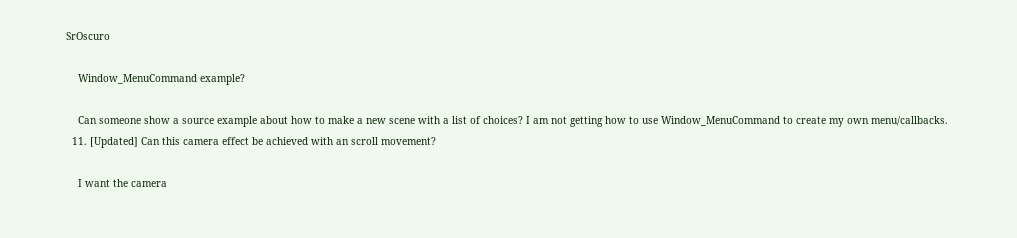SrOscuro

    Window_MenuCommand example?

    Can someone show a source example about how to make a new scene with a list of choices? I am not getting how to use Window_MenuCommand to create my own menu/callbacks.
  11. [Updated] Can this camera effect be achieved with an scroll movement?

    I want the camera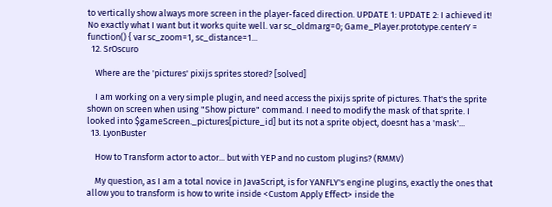to vertically show always more screen in the player-faced direction. UPDATE 1: UPDATE 2: I achieved it! No exactly what I want but it works quite well. var sc_oldmarg=0; Game_Player.prototype.centerY = function() { var sc_zoom=1, sc_distance=1...
  12. SrOscuro

    Where are the 'pictures' pixijs sprites stored? [solved]

    I am working on a very simple plugin, and need access the pixijs sprite of pictures. That's the sprite shown on screen when using "Show picture" command. I need to modify the mask of that sprite. I looked into $gameScreen._pictures[picture_id] but its not a sprite object, doesnt has a 'mask'...
  13. LyonBuster

    How to Transform actor to actor... but with YEP and no custom plugins? (RMMV)

    My question, as I am a total novice in JavaScript, is for YANFLY's engine plugins, exactly the ones that allow you to transform is how to write inside <Custom Apply Effect> inside the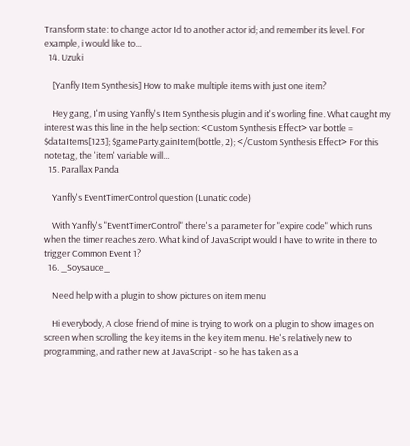Transform state: to change actor Id to another actor id; and remember its level. For example, i would like to...
  14. Uzuki

    [Yanfly Item Synthesis] How to make multiple items with just one item?

    Hey gang, I'm using Yanfly's Item Synthesis plugin and it's worling fine. What caught my interest was this line in the help section: <Custom Synthesis Effect> var bottle = $dataItems[123]; $gameParty.gainItem(bottle, 2); </Custom Synthesis Effect> For this notetag, the 'item' variable will...
  15. Parallax Panda

    Yanfly's EventTimerControl question (Lunatic code)

    With Yanfly's "EventTimerControl" there's a parameter for "expire code" which runs when the timer reaches zero. What kind of JavaScript would I have to write in there to trigger Common Event 1?
  16. _Soysauce_

    Need help with a plugin to show pictures on item menu

    Hi everybody, A close friend of mine is trying to work on a plugin to show images on screen when scrolling the key items in the key item menu. He's relatively new to programming, and rather new at JavaScript - so he has taken as a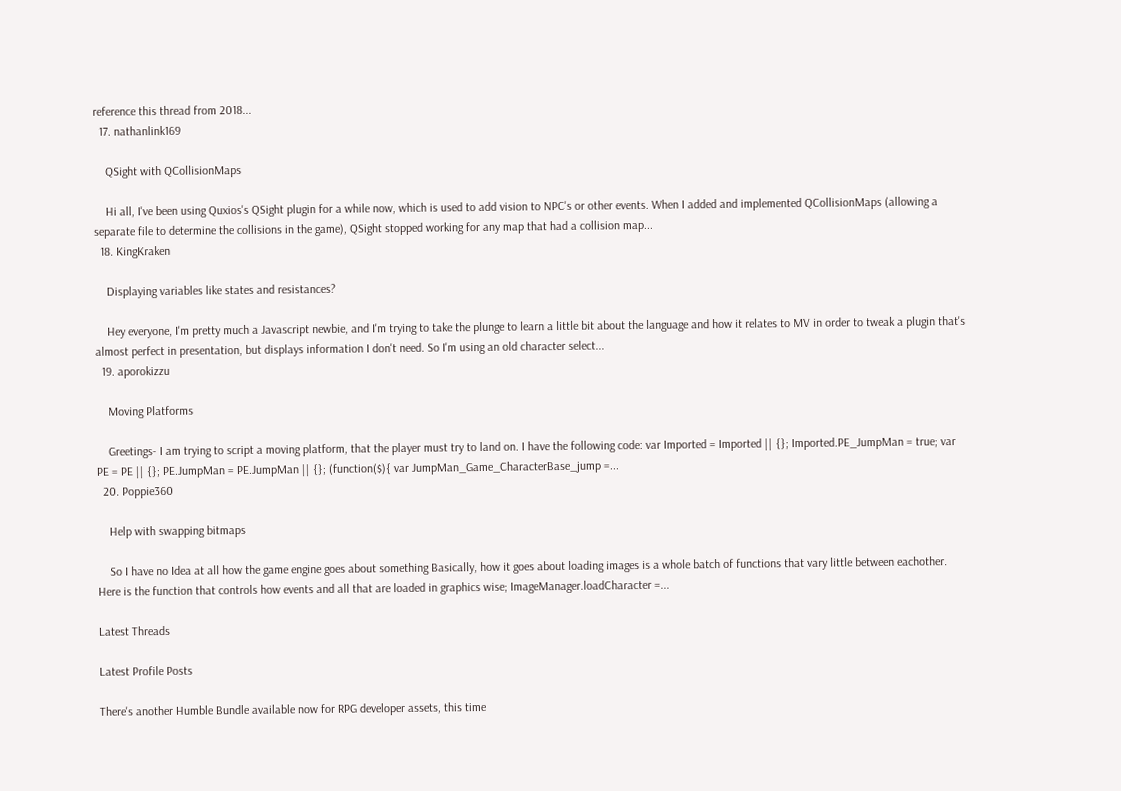reference this thread from 2018...
  17. nathanlink169

    QSight with QCollisionMaps

    Hi all, I've been using Quxios's QSight plugin for a while now, which is used to add vision to NPC's or other events. When I added and implemented QCollisionMaps (allowing a separate file to determine the collisions in the game), QSight stopped working for any map that had a collision map...
  18. KingKraken

    Displaying variables like states and resistances?

    Hey everyone, I'm pretty much a Javascript newbie, and I'm trying to take the plunge to learn a little bit about the language and how it relates to MV in order to tweak a plugin that's almost perfect in presentation, but displays information I don't need. So I'm using an old character select...
  19. aporokizzu

    Moving Platforms

    Greetings- I am trying to script a moving platform, that the player must try to land on. I have the following code: var Imported = Imported || {}; Imported.PE_JumpMan = true; var PE = PE || {}; PE.JumpMan = PE.JumpMan || {}; (function($){ var JumpMan_Game_CharacterBase_jump =...
  20. Poppie360

    Help with swapping bitmaps

    So I have no Idea at all how the game engine goes about something Basically, how it goes about loading images is a whole batch of functions that vary little between eachother. Here is the function that controls how events and all that are loaded in graphics wise; ImageManager.loadCharacter =...

Latest Threads

Latest Profile Posts

There's another Humble Bundle available now for RPG developer assets, this time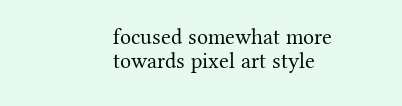focused somewhat more towards pixel art style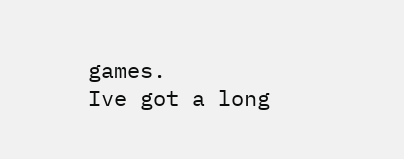games.
Ive got a long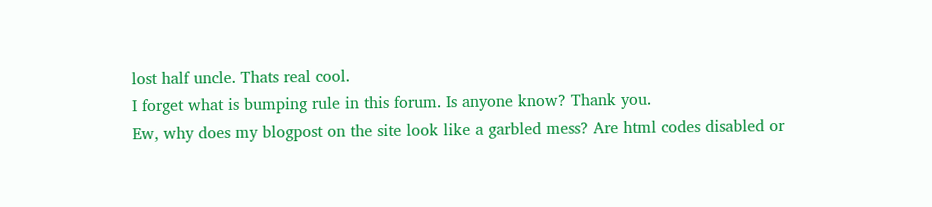lost half uncle. Thats real cool.
I forget what is bumping rule in this forum. Is anyone know? Thank you.
Ew, why does my blogpost on the site look like a garbled mess? Are html codes disabled or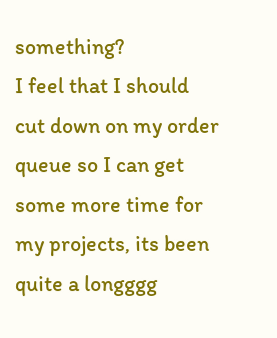something?
I feel that I should cut down on my order queue so I can get some more time for my projects, its been quite a longggg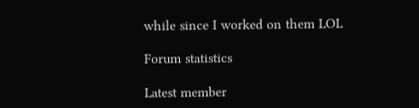while since I worked on them LOL

Forum statistics

Latest member